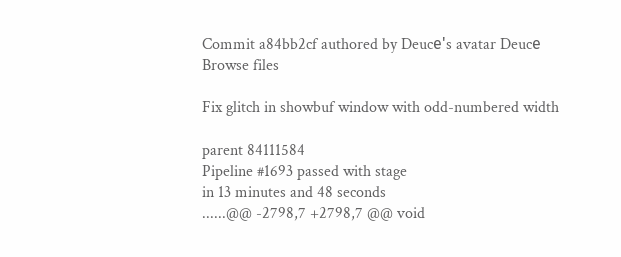Commit a84bb2cf authored by Deucе's avatar Deucе
Browse files

Fix glitch in showbuf window with odd-numbered width

parent 84111584
Pipeline #1693 passed with stage
in 13 minutes and 48 seconds
......@@ -2798,7 +2798,7 @@ void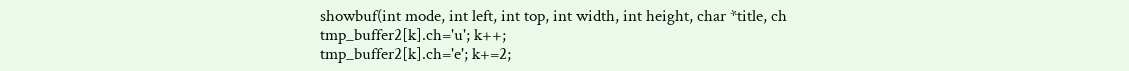showbuf(int mode, int left, int top, int width, int height, char *title, ch
tmp_buffer2[k].ch='u'; k++;
tmp_buffer2[k].ch='e'; k+=2;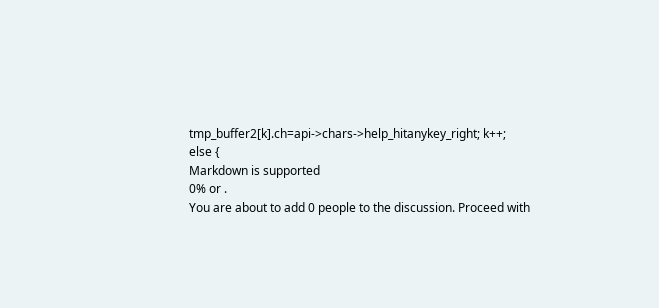tmp_buffer2[k].ch=api->chars->help_hitanykey_right; k++;
else {
Markdown is supported
0% or .
You are about to add 0 people to the discussion. Proceed with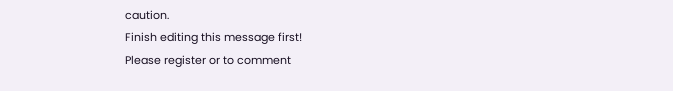caution.
Finish editing this message first!
Please register or to comment